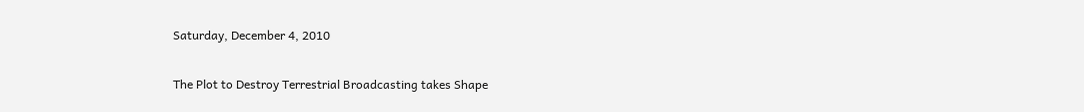Saturday, December 4, 2010

The Plot to Destroy Terrestrial Broadcasting takes Shape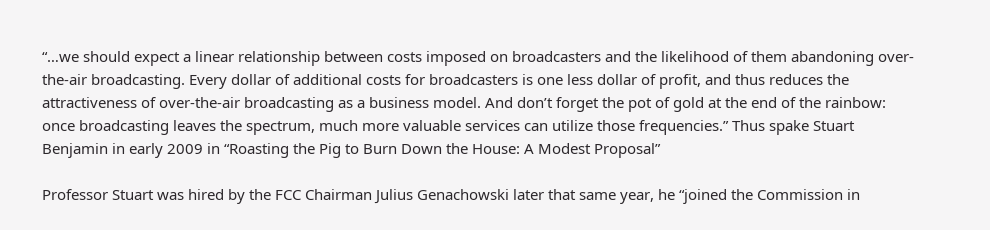“…we should expect a linear relationship between costs imposed on broadcasters and the likelihood of them abandoning over-the-air broadcasting. Every dollar of additional costs for broadcasters is one less dollar of profit, and thus reduces the attractiveness of over-the-air broadcasting as a business model. And don’t forget the pot of gold at the end of the rainbow: once broadcasting leaves the spectrum, much more valuable services can utilize those frequencies.” Thus spake Stuart Benjamin in early 2009 in “Roasting the Pig to Burn Down the House: A Modest Proposal”

Professor Stuart was hired by the FCC Chairman Julius Genachowski later that same year, he “joined the Commission in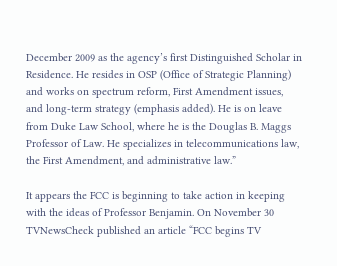December 2009 as the agency’s first Distinguished Scholar in Residence. He resides in OSP (Office of Strategic Planning) and works on spectrum reform, First Amendment issues, and long-term strategy (emphasis added). He is on leave from Duke Law School, where he is the Douglas B. Maggs Professor of Law. He specializes in telecommunications law, the First Amendment, and administrative law.”

It appears the FCC is beginning to take action in keeping with the ideas of Professor Benjamin. On November 30 TVNewsCheck published an article “FCC begins TV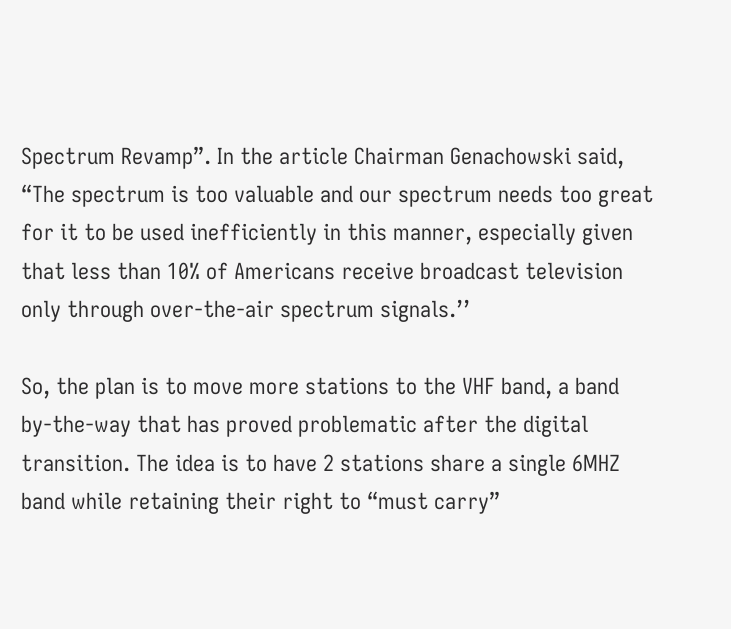Spectrum Revamp”. In the article Chairman Genachowski said, “The spectrum is too valuable and our spectrum needs too great for it to be used inefficiently in this manner, especially given that less than 10% of Americans receive broadcast television only through over-the-air spectrum signals.’’

So, the plan is to move more stations to the VHF band, a band by-the-way that has proved problematic after the digital transition. The idea is to have 2 stations share a single 6MHZ band while retaining their right to “must carry”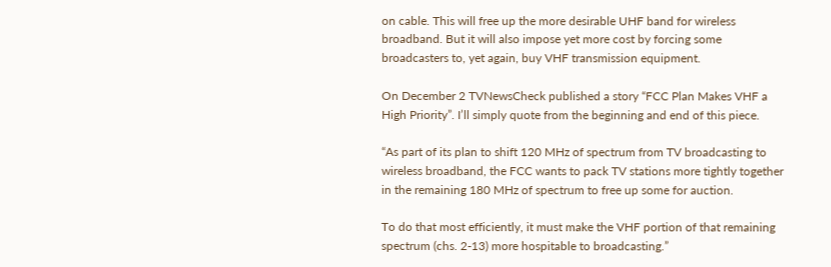on cable. This will free up the more desirable UHF band for wireless broadband. But it will also impose yet more cost by forcing some broadcasters to, yet again, buy VHF transmission equipment.

On December 2 TVNewsCheck published a story “FCC Plan Makes VHF a High Priority”. I’ll simply quote from the beginning and end of this piece.

“As part of its plan to shift 120 MHz of spectrum from TV broadcasting to wireless broadband, the FCC wants to pack TV stations more tightly together in the remaining 180 MHz of spectrum to free up some for auction.

To do that most efficiently, it must make the VHF portion of that remaining spectrum (chs. 2-13) more hospitable to broadcasting.”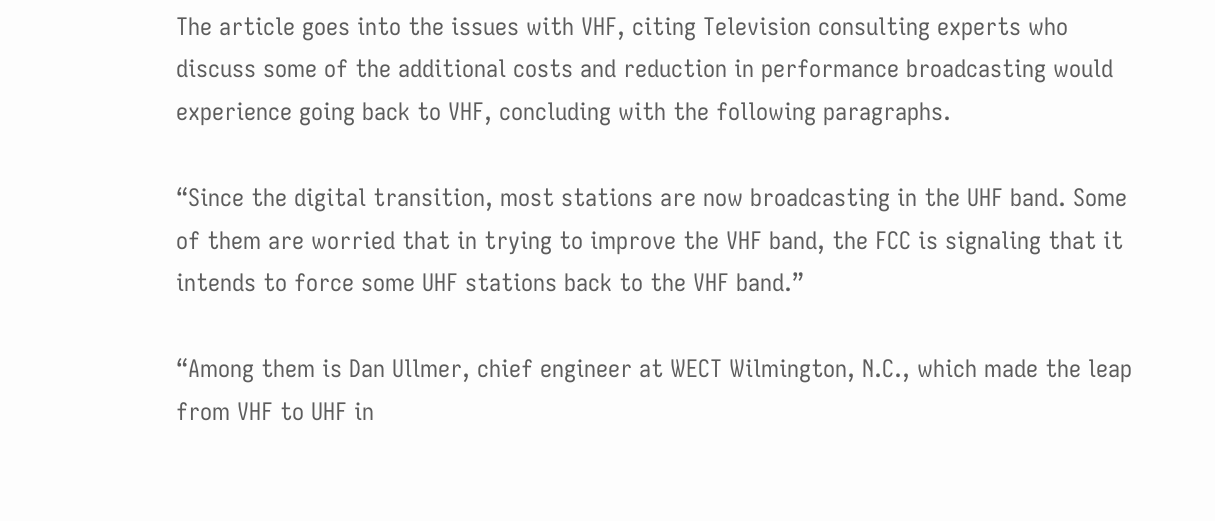The article goes into the issues with VHF, citing Television consulting experts who discuss some of the additional costs and reduction in performance broadcasting would experience going back to VHF, concluding with the following paragraphs.

“Since the digital transition, most stations are now broadcasting in the UHF band. Some of them are worried that in trying to improve the VHF band, the FCC is signaling that it intends to force some UHF stations back to the VHF band.”

“Among them is Dan Ullmer, chief engineer at WECT Wilmington, N.C., which made the leap from VHF to UHF in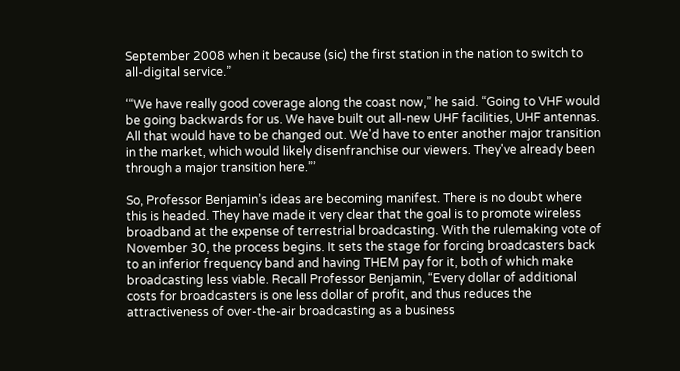September 2008 when it because (sic) the first station in the nation to switch to all-digital service.”

‘“We have really good coverage along the coast now,” he said. “Going to VHF would be going backwards for us. We have built out all-new UHF facilities, UHF antennas. All that would have to be changed out. We'd have to enter another major transition in the market, which would likely disenfranchise our viewers. They've already been through a major transition here.”’

So, Professor Benjamin’s ideas are becoming manifest. There is no doubt where this is headed. They have made it very clear that the goal is to promote wireless broadband at the expense of terrestrial broadcasting. With the rulemaking vote of November 30, the process begins. It sets the stage for forcing broadcasters back to an inferior frequency band and having THEM pay for it, both of which make broadcasting less viable. Recall Professor Benjamin, “Every dollar of additional costs for broadcasters is one less dollar of profit, and thus reduces the attractiveness of over-the-air broadcasting as a business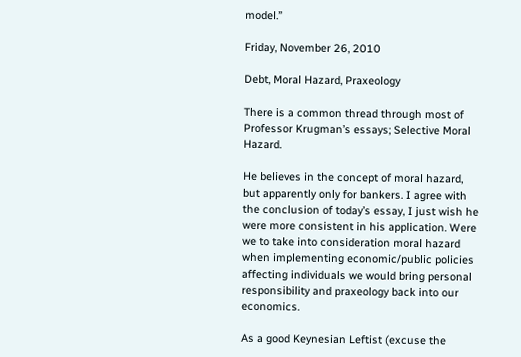model.”

Friday, November 26, 2010

Debt, Moral Hazard, Praxeology

There is a common thread through most of Professor Krugman’s essays; Selective Moral Hazard.

He believes in the concept of moral hazard, but apparently only for bankers. I agree with the conclusion of today’s essay, I just wish he were more consistent in his application. Were we to take into consideration moral hazard when implementing economic/public policies affecting individuals we would bring personal responsibility and praxeology back into our economics.

As a good Keynesian Leftist (excuse the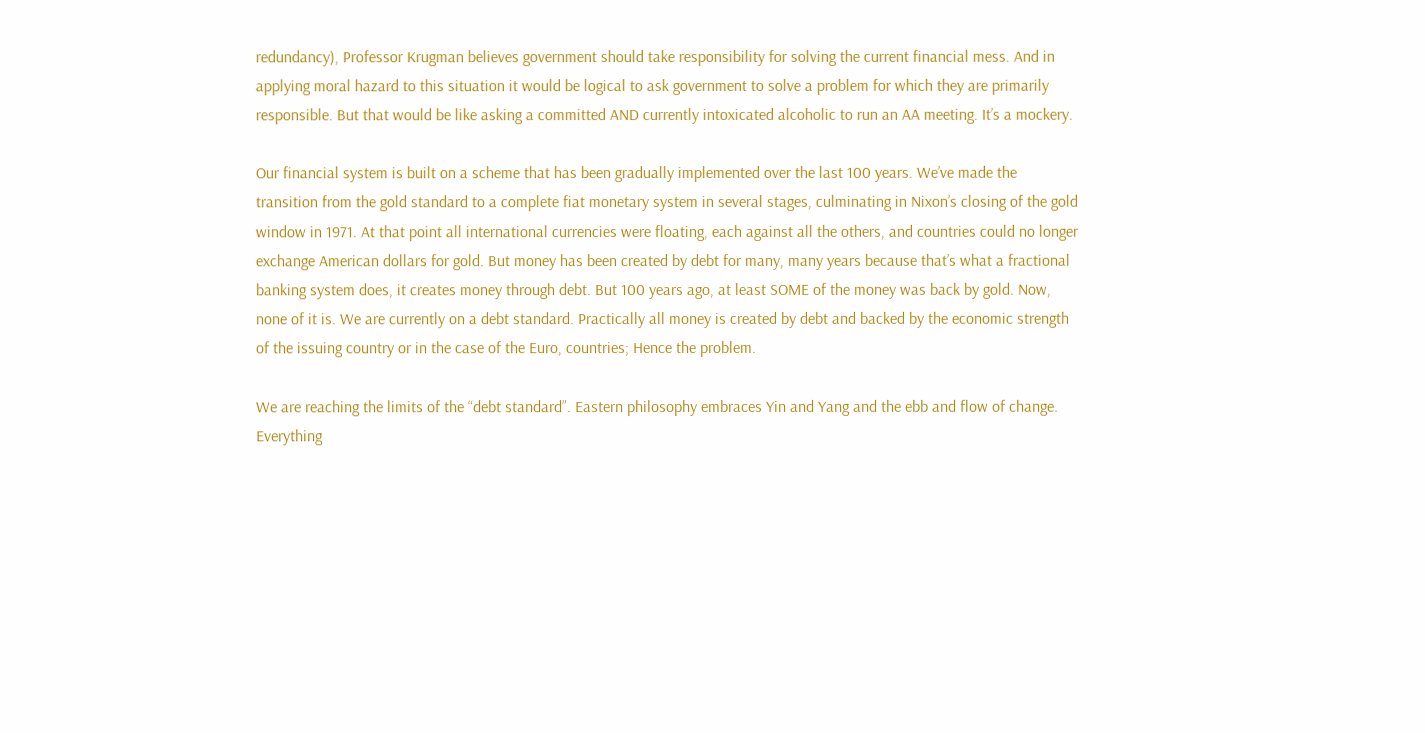redundancy), Professor Krugman believes government should take responsibility for solving the current financial mess. And in applying moral hazard to this situation it would be logical to ask government to solve a problem for which they are primarily responsible. But that would be like asking a committed AND currently intoxicated alcoholic to run an AA meeting. It’s a mockery.

Our financial system is built on a scheme that has been gradually implemented over the last 100 years. We’ve made the transition from the gold standard to a complete fiat monetary system in several stages, culminating in Nixon’s closing of the gold window in 1971. At that point all international currencies were floating, each against all the others, and countries could no longer exchange American dollars for gold. But money has been created by debt for many, many years because that’s what a fractional banking system does, it creates money through debt. But 100 years ago, at least SOME of the money was back by gold. Now, none of it is. We are currently on a debt standard. Practically all money is created by debt and backed by the economic strength of the issuing country or in the case of the Euro, countries; Hence the problem.

We are reaching the limits of the “debt standard”. Eastern philosophy embraces Yin and Yang and the ebb and flow of change. Everything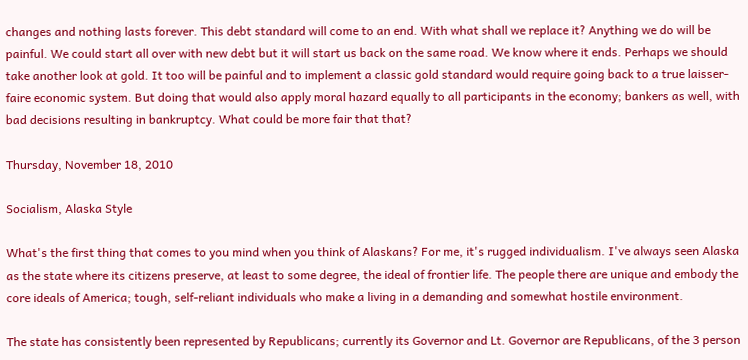changes and nothing lasts forever. This debt standard will come to an end. With what shall we replace it? Anything we do will be painful. We could start all over with new debt but it will start us back on the same road. We know where it ends. Perhaps we should take another look at gold. It too will be painful and to implement a classic gold standard would require going back to a true laisser-faire economic system. But doing that would also apply moral hazard equally to all participants in the economy; bankers as well, with bad decisions resulting in bankruptcy. What could be more fair that that?

Thursday, November 18, 2010

Socialism, Alaska Style

What's the first thing that comes to you mind when you think of Alaskans? For me, it's rugged individualism. I've always seen Alaska as the state where its citizens preserve, at least to some degree, the ideal of frontier life. The people there are unique and embody the core ideals of America; tough, self-reliant individuals who make a living in a demanding and somewhat hostile environment.

The state has consistently been represented by Republicans; currently its Governor and Lt. Governor are Republicans, of the 3 person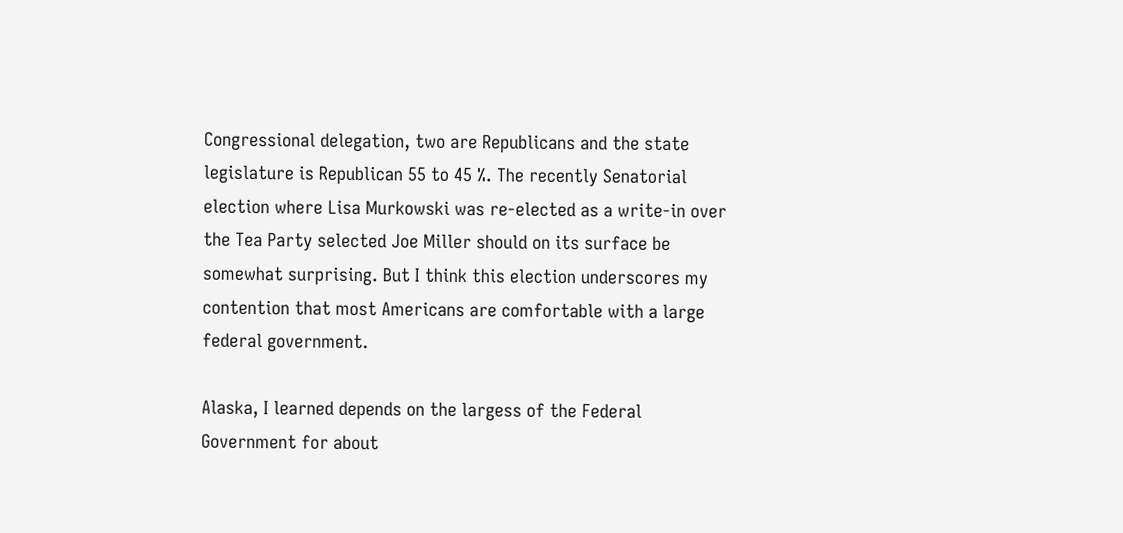Congressional delegation, two are Republicans and the state legislature is Republican 55 to 45 %. The recently Senatorial election where Lisa Murkowski was re-elected as a write-in over the Tea Party selected Joe Miller should on its surface be somewhat surprising. But I think this election underscores my contention that most Americans are comfortable with a large federal government.

Alaska, I learned depends on the largess of the Federal Government for about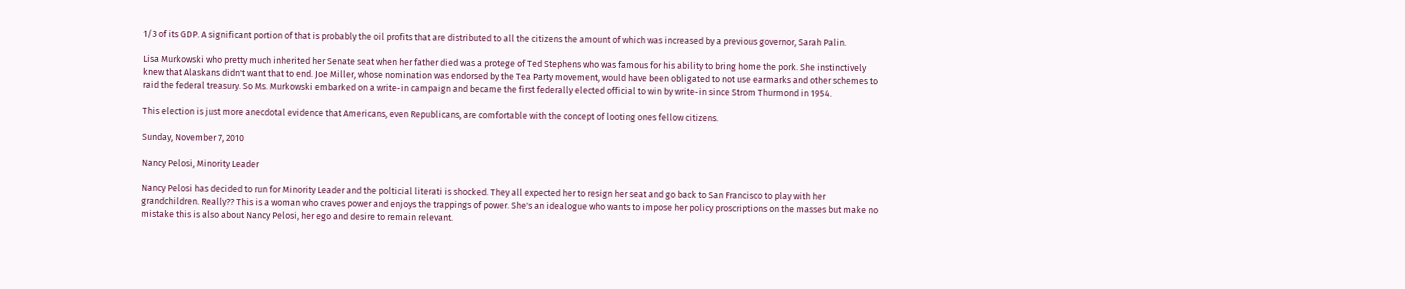1/3 of its GDP. A significant portion of that is probably the oil profits that are distributed to all the citizens the amount of which was increased by a previous governor, Sarah Palin.

Lisa Murkowski who pretty much inherited her Senate seat when her father died was a protege of Ted Stephens who was famous for his ability to bring home the pork. She instinctively knew that Alaskans didn't want that to end. Joe Miller, whose nomination was endorsed by the Tea Party movement, would have been obligated to not use earmarks and other schemes to raid the federal treasury. So Ms. Murkowski embarked on a write-in campaign and became the first federally elected official to win by write-in since Strom Thurmond in 1954.

This election is just more anecdotal evidence that Americans, even Republicans, are comfortable with the concept of looting ones fellow citizens.

Sunday, November 7, 2010

Nancy Pelosi, Minority Leader

Nancy Pelosi has decided to run for Minority Leader and the polticial literati is shocked. They all expected her to resign her seat and go back to San Francisco to play with her grandchildren. Really?? This is a woman who craves power and enjoys the trappings of power. She's an idealogue who wants to impose her policy proscriptions on the masses but make no mistake this is also about Nancy Pelosi, her ego and desire to remain relevant.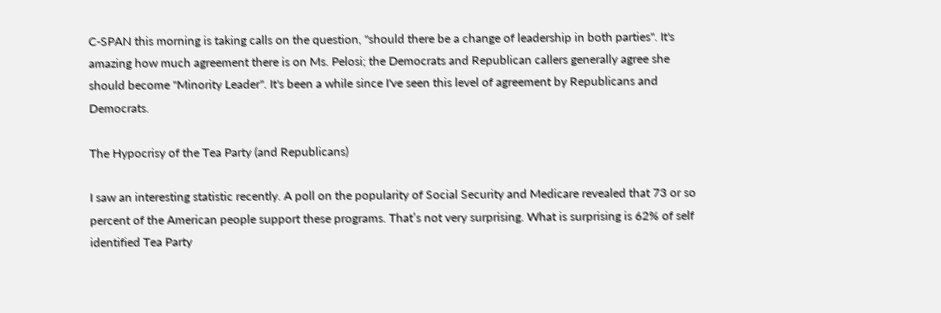C-SPAN this morning is taking calls on the question, "should there be a change of leadership in both parties". It's amazing how much agreement there is on Ms. Pelosi; the Democrats and Republican callers generally agree she should become "Minority Leader". It's been a while since I've seen this level of agreement by Republicans and Democrats.

The Hypocrisy of the Tea Party (and Republicans)

I saw an interesting statistic recently. A poll on the popularity of Social Security and Medicare revealed that 73 or so percent of the American people support these programs. That’s not very surprising. What is surprising is 62% of self identified Tea Party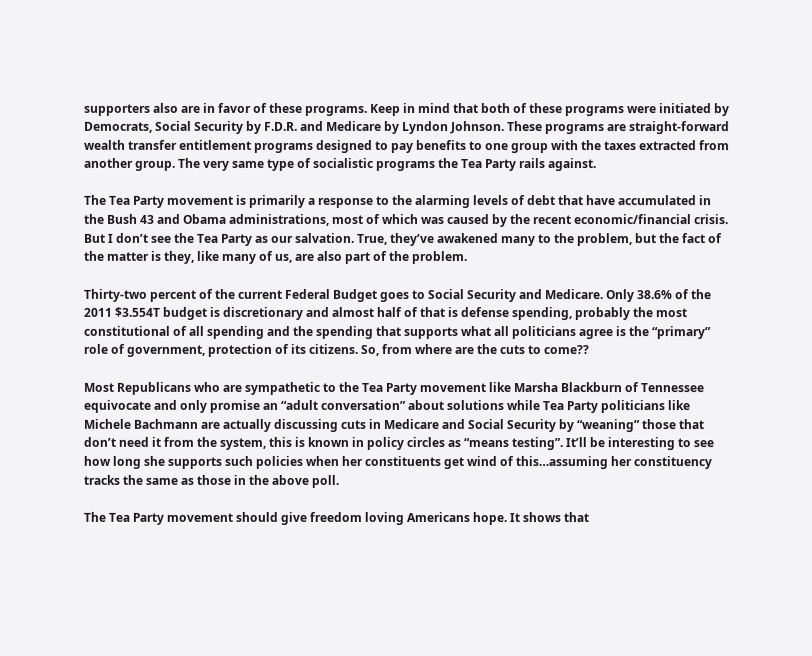supporters also are in favor of these programs. Keep in mind that both of these programs were initiated by Democrats, Social Security by F.D.R. and Medicare by Lyndon Johnson. These programs are straight-forward wealth transfer entitlement programs designed to pay benefits to one group with the taxes extracted from another group. The very same type of socialistic programs the Tea Party rails against.

The Tea Party movement is primarily a response to the alarming levels of debt that have accumulated in the Bush 43 and Obama administrations, most of which was caused by the recent economic/financial crisis. But I don’t see the Tea Party as our salvation. True, they’ve awakened many to the problem, but the fact of the matter is they, like many of us, are also part of the problem.

Thirty-two percent of the current Federal Budget goes to Social Security and Medicare. Only 38.6% of the 2011 $3.554T budget is discretionary and almost half of that is defense spending, probably the most constitutional of all spending and the spending that supports what all politicians agree is the “primary” role of government, protection of its citizens. So, from where are the cuts to come??

Most Republicans who are sympathetic to the Tea Party movement like Marsha Blackburn of Tennessee equivocate and only promise an “adult conversation” about solutions while Tea Party politicians like Michele Bachmann are actually discussing cuts in Medicare and Social Security by “weaning” those that don’t need it from the system, this is known in policy circles as “means testing”. It’ll be interesting to see how long she supports such policies when her constituents get wind of this…assuming her constituency tracks the same as those in the above poll.

The Tea Party movement should give freedom loving Americans hope. It shows that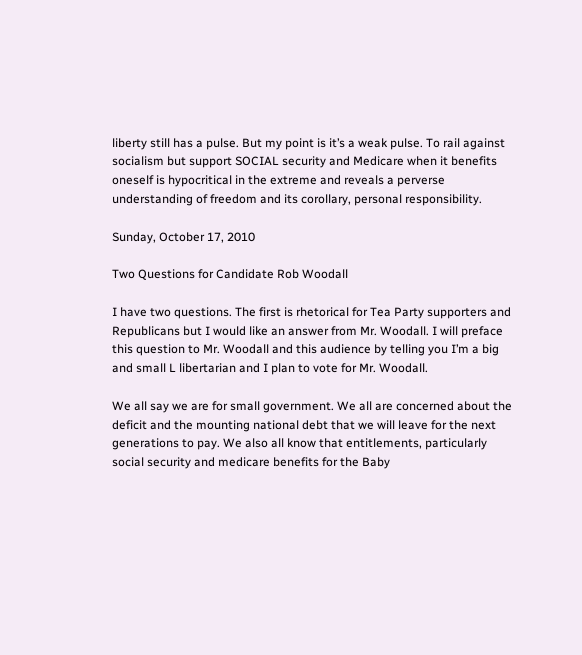liberty still has a pulse. But my point is it’s a weak pulse. To rail against socialism but support SOCIAL security and Medicare when it benefits oneself is hypocritical in the extreme and reveals a perverse understanding of freedom and its corollary, personal responsibility.

Sunday, October 17, 2010

Two Questions for Candidate Rob Woodall

I have two questions. The first is rhetorical for Tea Party supporters and Republicans but I would like an answer from Mr. Woodall. I will preface this question to Mr. Woodall and this audience by telling you I’m a big and small L libertarian and I plan to vote for Mr. Woodall.

We all say we are for small government. We all are concerned about the deficit and the mounting national debt that we will leave for the next generations to pay. We also all know that entitlements, particularly social security and medicare benefits for the Baby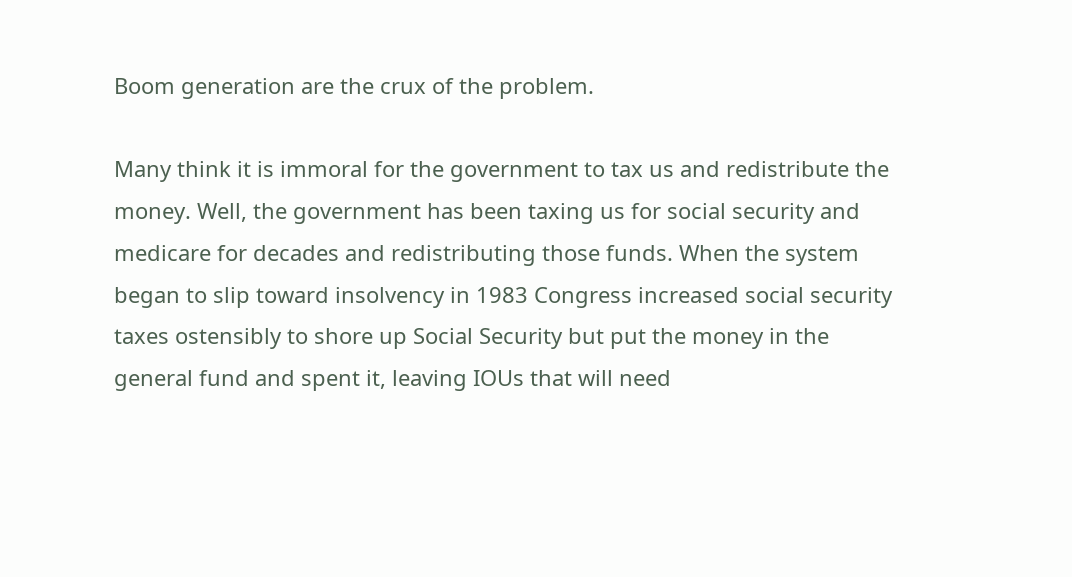Boom generation are the crux of the problem.

Many think it is immoral for the government to tax us and redistribute the money. Well, the government has been taxing us for social security and medicare for decades and redistributing those funds. When the system began to slip toward insolvency in 1983 Congress increased social security taxes ostensibly to shore up Social Security but put the money in the general fund and spent it, leaving IOUs that will need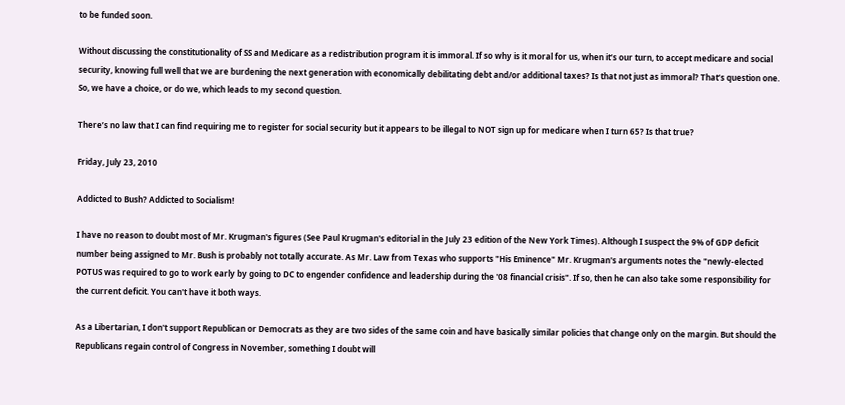to be funded soon.

Without discussing the constitutionality of SS and Medicare as a redistribution program it is immoral. If so why is it moral for us, when it’s our turn, to accept medicare and social security, knowing full well that we are burdening the next generation with economically debilitating debt and/or additional taxes? Is that not just as immoral? That’s question one. So, we have a choice, or do we, which leads to my second question.

There’s no law that I can find requiring me to register for social security but it appears to be illegal to NOT sign up for medicare when I turn 65? Is that true?

Friday, July 23, 2010

Addicted to Bush? Addicted to Socialism!

I have no reason to doubt most of Mr. Krugman's figures (See Paul Krugman's editorial in the July 23 edition of the New York Times). Although I suspect the 9% of GDP deficit number being assigned to Mr. Bush is probably not totally accurate. As Mr. Law from Texas who supports "His Eminence" Mr. Krugman's arguments notes the "newly-elected POTUS was required to go to work early by going to DC to engender confidence and leadership during the '08 financial crisis". If so, then he can also take some responsibility for the current deficit. You can't have it both ways.

As a Libertarian, I don't support Republican or Democrats as they are two sides of the same coin and have basically similar policies that change only on the margin. But should the Republicans regain control of Congress in November, something I doubt will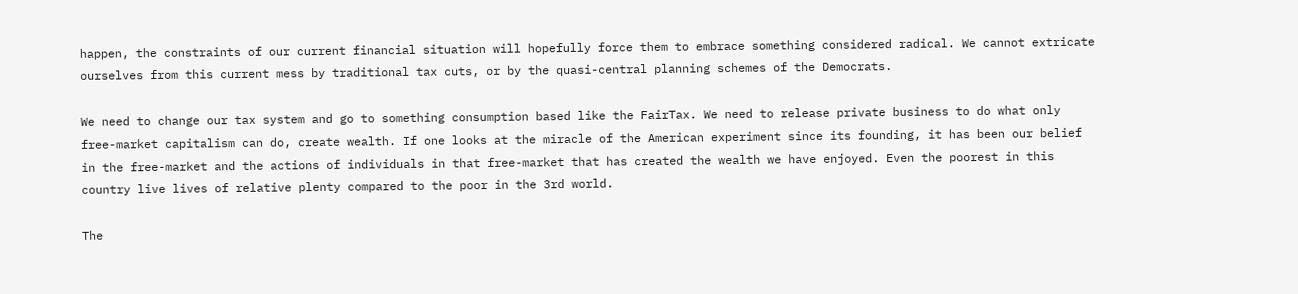happen, the constraints of our current financial situation will hopefully force them to embrace something considered radical. We cannot extricate ourselves from this current mess by traditional tax cuts, or by the quasi-central planning schemes of the Democrats.

We need to change our tax system and go to something consumption based like the FairTax. We need to release private business to do what only free-market capitalism can do, create wealth. If one looks at the miracle of the American experiment since its founding, it has been our belief in the free-market and the actions of individuals in that free-market that has created the wealth we have enjoyed. Even the poorest in this country live lives of relative plenty compared to the poor in the 3rd world.

The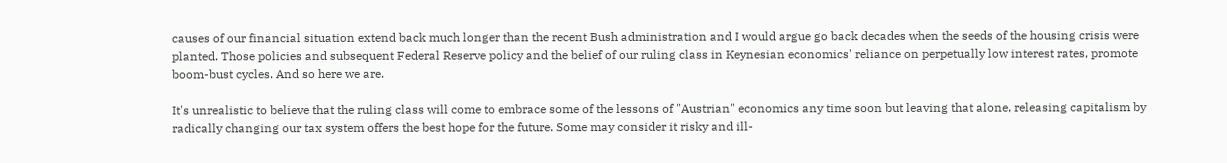causes of our financial situation extend back much longer than the recent Bush administration and I would argue go back decades when the seeds of the housing crisis were planted. Those policies and subsequent Federal Reserve policy and the belief of our ruling class in Keynesian economics' reliance on perpetually low interest rates, promote boom-bust cycles. And so here we are.

It's unrealistic to believe that the ruling class will come to embrace some of the lessons of "Austrian" economics any time soon but leaving that alone, releasing capitalism by radically changing our tax system offers the best hope for the future. Some may consider it risky and ill-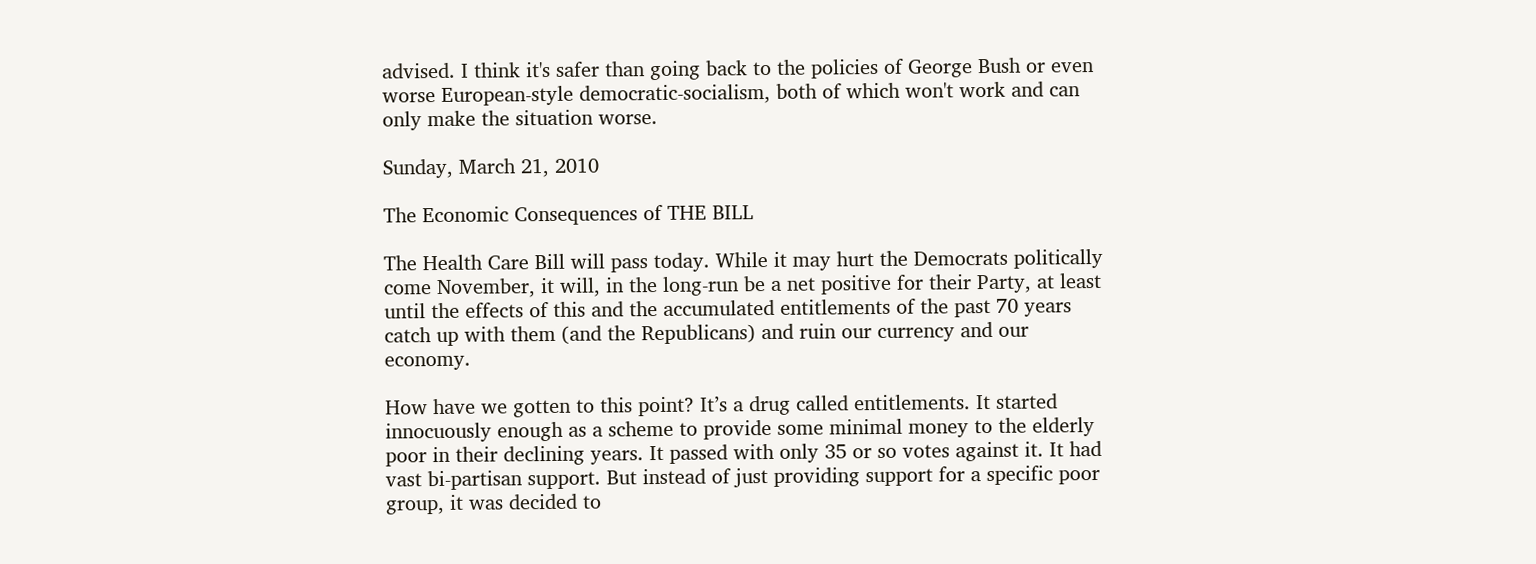advised. I think it's safer than going back to the policies of George Bush or even worse European-style democratic-socialism, both of which won't work and can only make the situation worse.

Sunday, March 21, 2010

The Economic Consequences of THE BILL

The Health Care Bill will pass today. While it may hurt the Democrats politically come November, it will, in the long-run be a net positive for their Party, at least until the effects of this and the accumulated entitlements of the past 70 years catch up with them (and the Republicans) and ruin our currency and our economy.

How have we gotten to this point? It’s a drug called entitlements. It started innocuously enough as a scheme to provide some minimal money to the elderly poor in their declining years. It passed with only 35 or so votes against it. It had vast bi-partisan support. But instead of just providing support for a specific poor group, it was decided to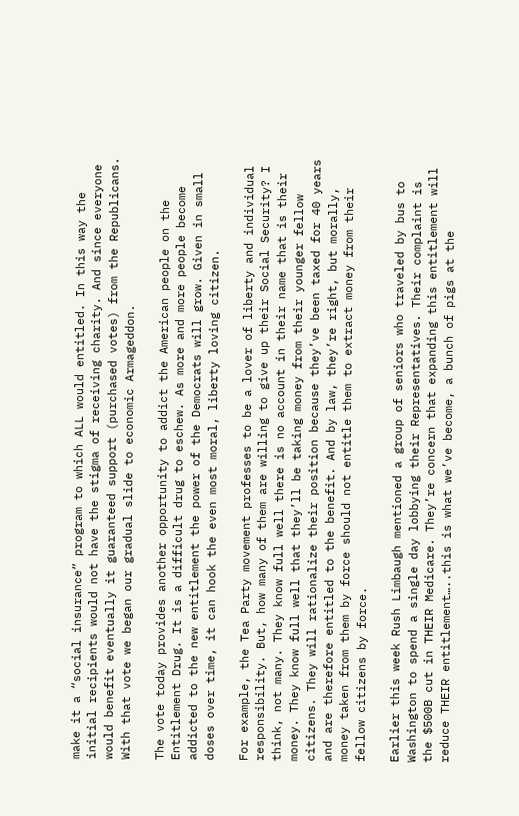make it a “social insurance” program to which ALL would entitled. In this way the initial recipients would not have the stigma of receiving charity. And since everyone would benefit eventually it guaranteed support (purchased votes) from the Republicans. With that vote we began our gradual slide to economic Armageddon.

The vote today provides another opportunity to addict the American people on the Entitlement Drug. It is a difficult drug to eschew. As more and more people become addicted to the new entitlement the power of the Democrats will grow. Given in small doses over time, it can hook the even most moral, liberty loving citizen.

For example, the Tea Party movement professes to be a lover of liberty and individual responsibility. But, how many of them are willing to give up their Social Security? I think, not many. They know full well there is no account in their name that is their money. They know full well that they’ll be taking money from their younger fellow citizens. They will rationalize their position because they’ve been taxed for 40 years and are therefore entitled to the benefit. And by law, they’re right, but morally, money taken from them by force should not entitle them to extract money from their fellow citizens by force.

Earlier this week Rush Limbaugh mentioned a group of seniors who traveled by bus to Washington to spend a single day lobbying their Representatives. Their complaint is the $500B cut in THEIR Medicare. They’re concern that expanding this entitlement will reduce THEIR entitlement…..this is what we’ve become, a bunch of pigs at the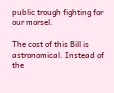public trough fighting for our morsel.

The cost of this Bill is astronomical. Instead of the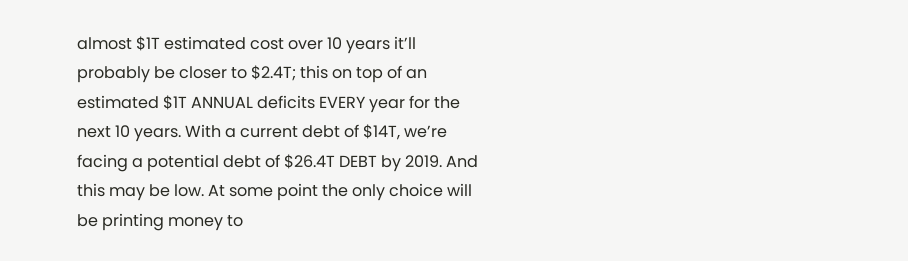almost $1T estimated cost over 10 years it’ll probably be closer to $2.4T; this on top of an estimated $1T ANNUAL deficits EVERY year for the next 10 years. With a current debt of $14T, we’re facing a potential debt of $26.4T DEBT by 2019. And this may be low. At some point the only choice will be printing money to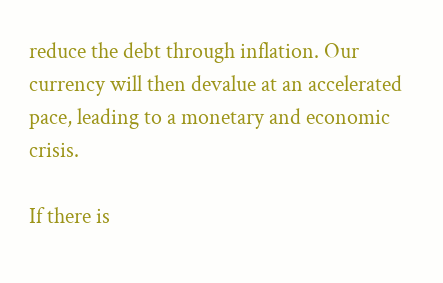reduce the debt through inflation. Our currency will then devalue at an accelerated pace, leading to a monetary and economic crisis.

If there is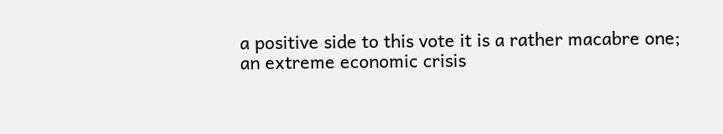a positive side to this vote it is a rather macabre one; an extreme economic crisis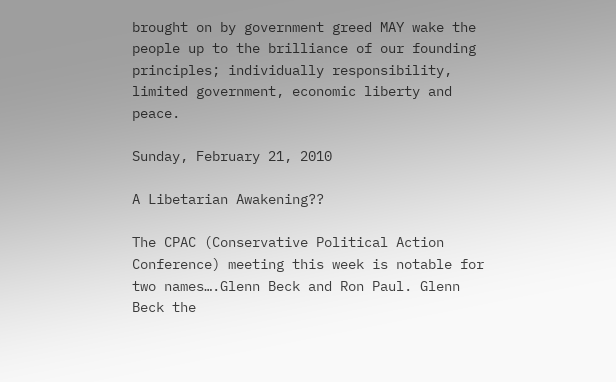brought on by government greed MAY wake the people up to the brilliance of our founding principles; individually responsibility, limited government, economic liberty and peace.

Sunday, February 21, 2010

A Libetarian Awakening??

The CPAC (Conservative Political Action Conference) meeting this week is notable for two names….Glenn Beck and Ron Paul. Glenn Beck the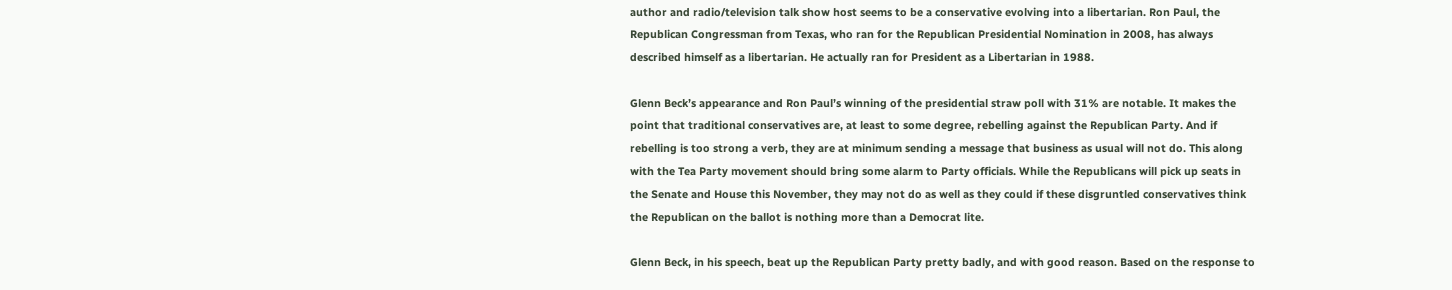author and radio/television talk show host seems to be a conservative evolving into a libertarian. Ron Paul, the Republican Congressman from Texas, who ran for the Republican Presidential Nomination in 2008, has always described himself as a libertarian. He actually ran for President as a Libertarian in 1988.

Glenn Beck’s appearance and Ron Paul’s winning of the presidential straw poll with 31% are notable. It makes the point that traditional conservatives are, at least to some degree, rebelling against the Republican Party. And if rebelling is too strong a verb, they are at minimum sending a message that business as usual will not do. This along with the Tea Party movement should bring some alarm to Party officials. While the Republicans will pick up seats in the Senate and House this November, they may not do as well as they could if these disgruntled conservatives think the Republican on the ballot is nothing more than a Democrat lite.

Glenn Beck, in his speech, beat up the Republican Party pretty badly, and with good reason. Based on the response to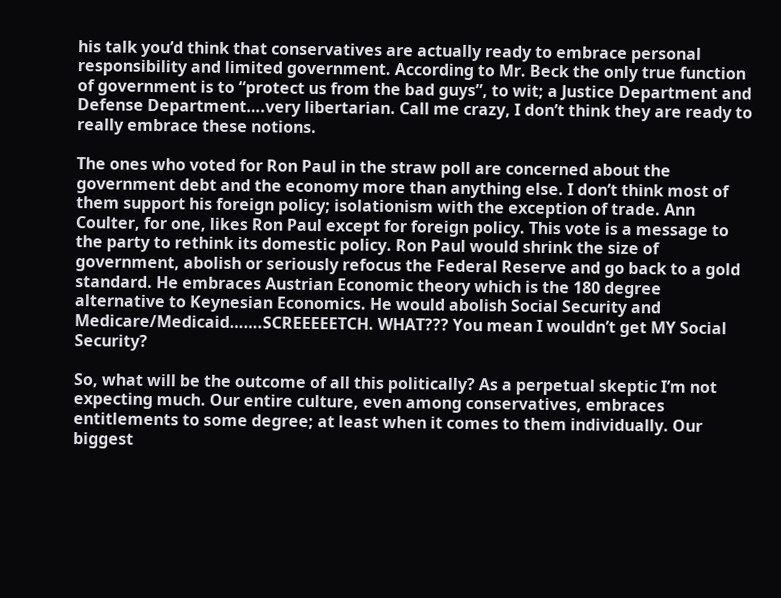his talk you’d think that conservatives are actually ready to embrace personal responsibility and limited government. According to Mr. Beck the only true function of government is to “protect us from the bad guys”, to wit; a Justice Department and Defense Department….very libertarian. Call me crazy, I don’t think they are ready to really embrace these notions.

The ones who voted for Ron Paul in the straw poll are concerned about the government debt and the economy more than anything else. I don’t think most of them support his foreign policy; isolationism with the exception of trade. Ann Coulter, for one, likes Ron Paul except for foreign policy. This vote is a message to the party to rethink its domestic policy. Ron Paul would shrink the size of government, abolish or seriously refocus the Federal Reserve and go back to a gold standard. He embraces Austrian Economic theory which is the 180 degree alternative to Keynesian Economics. He would abolish Social Security and Medicare/Medicaid…….SCREEEEETCH. WHAT??? You mean I wouldn’t get MY Social Security?

So, what will be the outcome of all this politically? As a perpetual skeptic I’m not expecting much. Our entire culture, even among conservatives, embraces entitlements to some degree; at least when it comes to them individually. Our biggest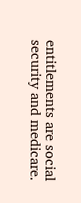entitlements are social security and medicare.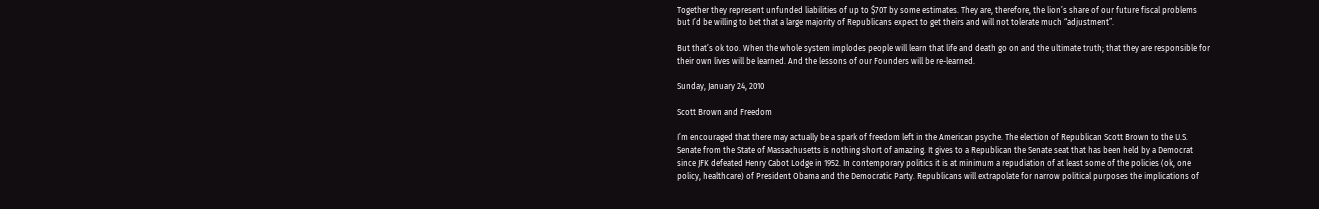Together they represent unfunded liabilities of up to $70T by some estimates. They are, therefore, the lion’s share of our future fiscal problems but I’d be willing to bet that a large majority of Republicans expect to get theirs and will not tolerate much “adjustment”.

But that’s ok too. When the whole system implodes people will learn that life and death go on and the ultimate truth; that they are responsible for their own lives will be learned. And the lessons of our Founders will be re-learned.

Sunday, January 24, 2010

Scott Brown and Freedom

I’m encouraged that there may actually be a spark of freedom left in the American psyche. The election of Republican Scott Brown to the U.S. Senate from the State of Massachusetts is nothing short of amazing. It gives to a Republican the Senate seat that has been held by a Democrat since JFK defeated Henry Cabot Lodge in 1952. In contemporary politics it is at minimum a repudiation of at least some of the policies (ok, one policy, healthcare) of President Obama and the Democratic Party. Republicans will extrapolate for narrow political purposes the implications of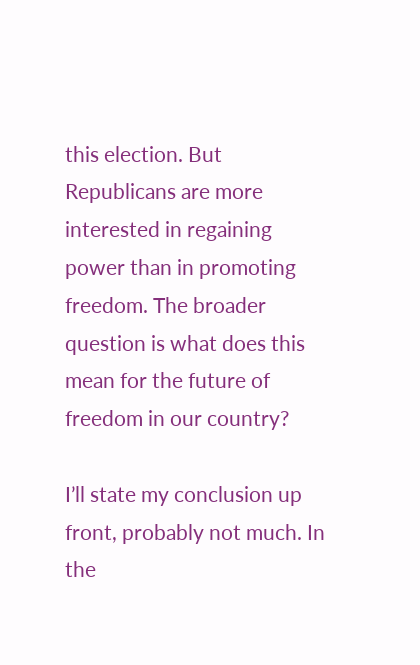this election. But Republicans are more interested in regaining power than in promoting freedom. The broader question is what does this mean for the future of freedom in our country?

I’ll state my conclusion up front, probably not much. In the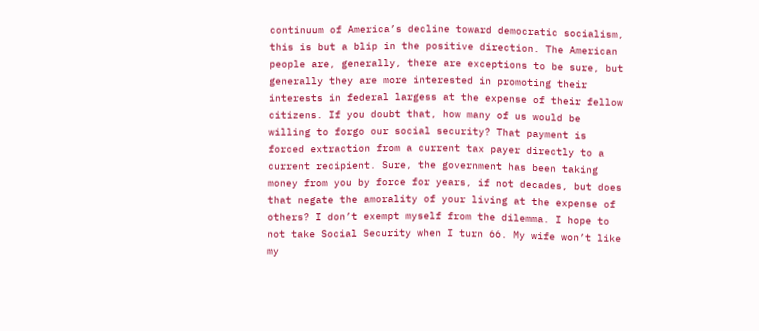continuum of America’s decline toward democratic socialism, this is but a blip in the positive direction. The American people are, generally, there are exceptions to be sure, but generally they are more interested in promoting their interests in federal largess at the expense of their fellow citizens. If you doubt that, how many of us would be willing to forgo our social security? That payment is forced extraction from a current tax payer directly to a current recipient. Sure, the government has been taking money from you by force for years, if not decades, but does that negate the amorality of your living at the expense of others? I don’t exempt myself from the dilemma. I hope to not take Social Security when I turn 66. My wife won’t like my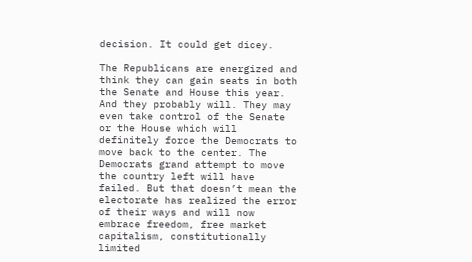decision. It could get dicey.

The Republicans are energized and think they can gain seats in both the Senate and House this year. And they probably will. They may even take control of the Senate or the House which will definitely force the Democrats to move back to the center. The Democrats grand attempt to move the country left will have failed. But that doesn’t mean the electorate has realized the error of their ways and will now embrace freedom, free market capitalism, constitutionally limited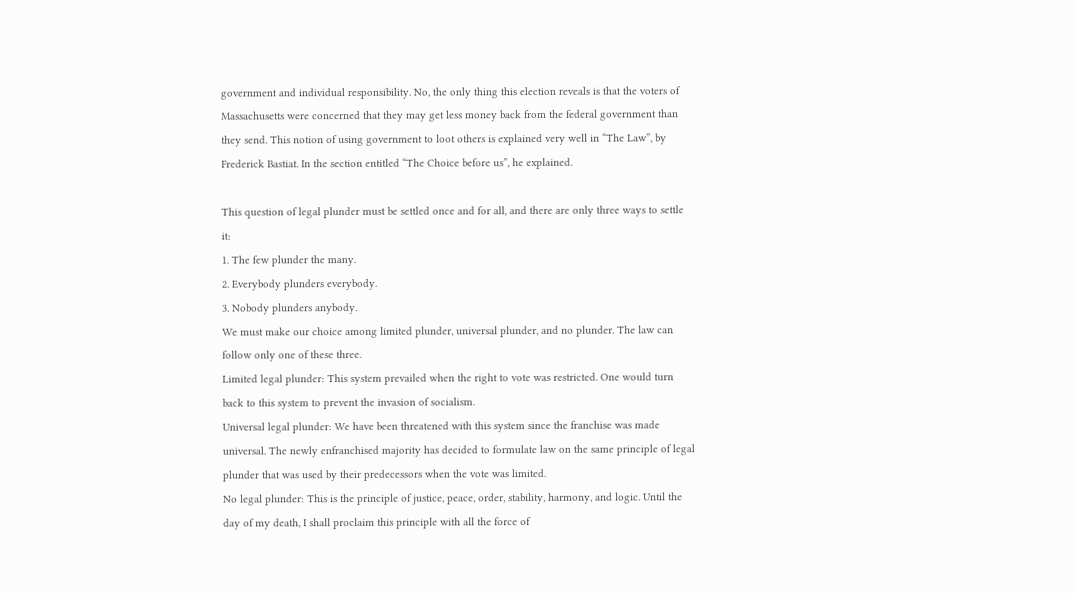government and individual responsibility. No, the only thing this election reveals is that the voters of Massachusetts were concerned that they may get less money back from the federal government than they send. This notion of using government to loot others is explained very well in “The Law”, by Frederick Bastiat. In the section entitled “The Choice before us”, he explained.

This question of legal plunder must be settled once and for all, and there are only three ways to settle it:
1. The few plunder the many.
2. Everybody plunders everybody.
3. Nobody plunders anybody.
We must make our choice among limited plunder, universal plunder, and no plunder. The law can follow only one of these three.
Limited legal plunder: This system prevailed when the right to vote was restricted. One would turn back to this system to prevent the invasion of socialism.
Universal legal plunder: We have been threatened with this system since the franchise was made universal. The newly enfranchised majority has decided to formulate law on the same principle of legal plunder that was used by their predecessors when the vote was limited.
No legal plunder: This is the principle of justice, peace, order, stability, harmony, and logic. Until the day of my death, I shall proclaim this principle with all the force of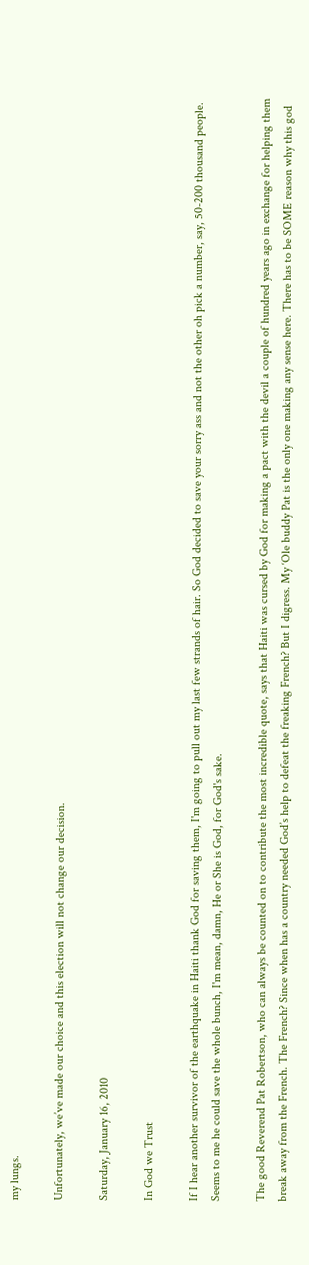my lungs.

Unfortunately, we’ve made our choice and this election will not change our decision.

Saturday, January 16, 2010

In God we Trust

If I hear another survivor of the earthquake in Haiti thank God for saving them, I'm going to pull out my last few strands of hair. So God decided to save your sorry ass and not the other oh pick a number, say, 50-200 thousand people. Seems to me he could save the whole bunch, I'm mean, damn, He or She is God, for God's sake.

The good Reverend Pat Robertson, who can always be counted on to contribute the most incredible quote, says that Haiti was cursed by God for making a pact with the devil a couple of hundred years ago in exchange for helping them break away from the French. The French? Since when has a country needed God’s help to defeat the freaking French? But I digress. My ‘Ole buddy Pat is the only one making any sense here. There has to be SOME reason why this god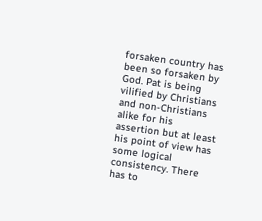forsaken country has been so forsaken by God. Pat is being vilified by Christians and non-Christians alike for his assertion but at least his point of view has some logical consistency. There has to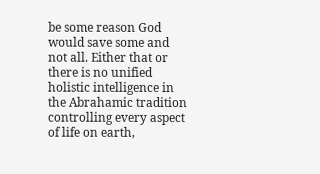be some reason God would save some and not all. Either that or there is no unified holistic intelligence in the Abrahamic tradition controlling every aspect of life on earth,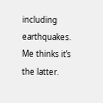including earthquakes. Me thinks it’s the latter.